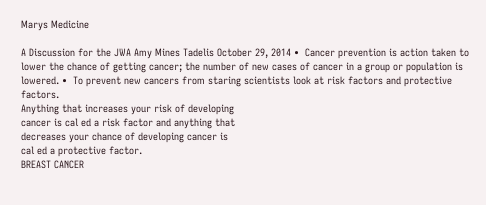Marys Medicine

A Discussion for the JWA Amy Mines Tadelis October 29, 2014 •  Cancer prevention is action taken to lower the chance of getting cancer; the number of new cases of cancer in a group or population is lowered. •  To prevent new cancers from staring scientists look at risk factors and protective factors.
Anything that increases your risk of developing
cancer is cal ed a risk factor and anything that
decreases your chance of developing cancer is
cal ed a protective factor.
BREAST CANCER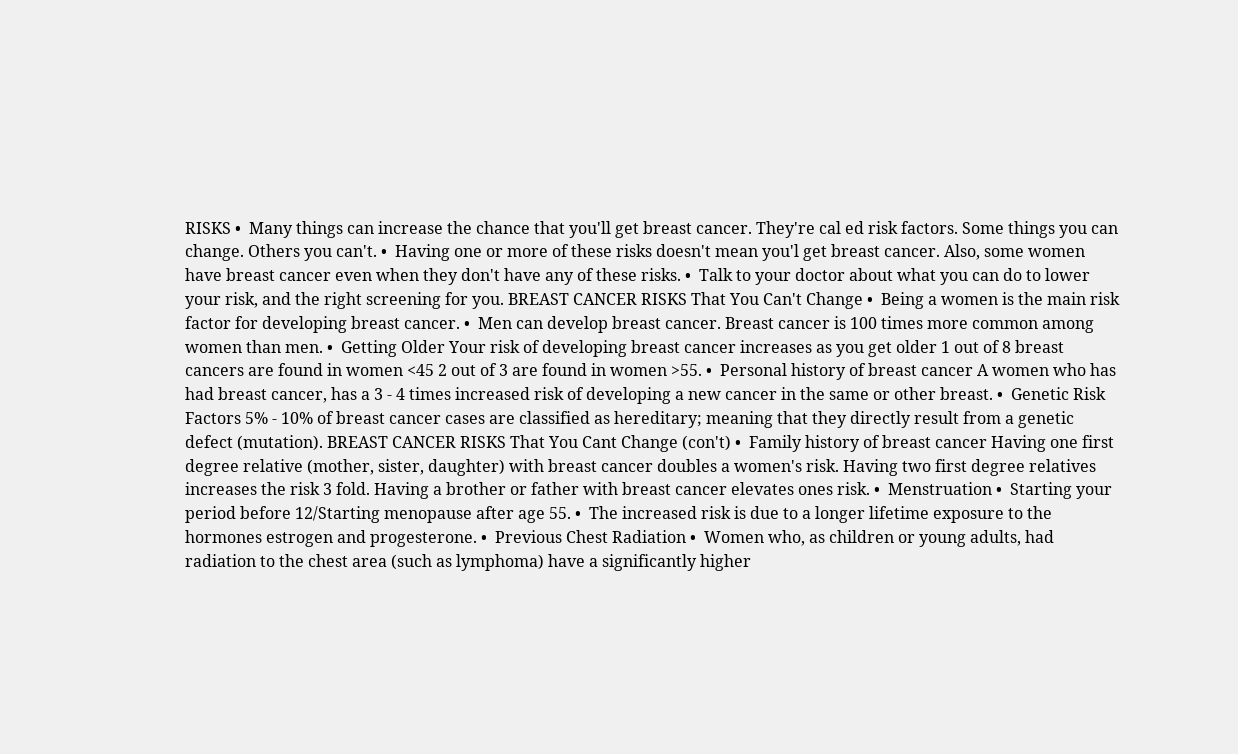RISKS •  Many things can increase the chance that you'll get breast cancer. They're cal ed risk factors. Some things you can change. Others you can't. •  Having one or more of these risks doesn't mean you'l get breast cancer. Also, some women have breast cancer even when they don't have any of these risks. •  Talk to your doctor about what you can do to lower your risk, and the right screening for you. BREAST CANCER RISKS That You Can't Change •  Being a women is the main risk factor for developing breast cancer. •  Men can develop breast cancer. Breast cancer is 100 times more common among women than men. •  Getting Older Your risk of developing breast cancer increases as you get older 1 out of 8 breast cancers are found in women <45 2 out of 3 are found in women >55. •  Personal history of breast cancer A women who has had breast cancer, has a 3 - 4 times increased risk of developing a new cancer in the same or other breast. •  Genetic Risk Factors 5% - 10% of breast cancer cases are classified as hereditary; meaning that they directly result from a genetic defect (mutation). BREAST CANCER RISKS That You Cant Change (con't) •  Family history of breast cancer Having one first degree relative (mother, sister, daughter) with breast cancer doubles a women's risk. Having two first degree relatives increases the risk 3 fold. Having a brother or father with breast cancer elevates ones risk. •  Menstruation •  Starting your period before 12/Starting menopause after age 55. •  The increased risk is due to a longer lifetime exposure to the hormones estrogen and progesterone. •  Previous Chest Radiation •  Women who, as children or young adults, had radiation to the chest area (such as lymphoma) have a significantly higher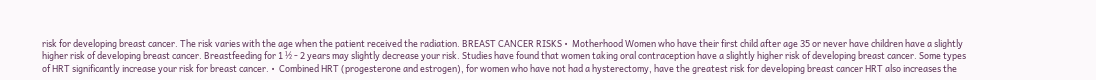risk for developing breast cancer. The risk varies with the age when the patient received the radiation. BREAST CANCER RISKS •  Motherhood Women who have their first child after age 35 or never have children have a slightly higher risk of developing breast cancer. Breastfeeding for 1 ½ - 2 years may slightly decrease your risk. Studies have found that women taking oral contraception have a slightly higher risk of developing breast cancer. Some types of HRT significantly increase your risk for breast cancer. •  Combined HRT (progesterone and estrogen), for women who have not had a hysterectomy, have the greatest risk for developing breast cancer HRT also increases the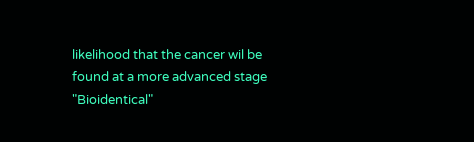likelihood that the cancer wil be found at a more advanced stage "Bioidentical"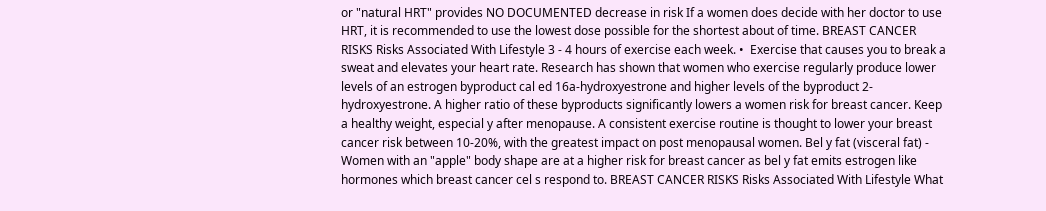or "natural HRT" provides NO DOCUMENTED decrease in risk If a women does decide with her doctor to use HRT, it is recommended to use the lowest dose possible for the shortest about of time. BREAST CANCER RISKS Risks Associated With Lifestyle 3 - 4 hours of exercise each week. •  Exercise that causes you to break a sweat and elevates your heart rate. Research has shown that women who exercise regularly produce lower levels of an estrogen byproduct cal ed 16a-hydroxyestrone and higher levels of the byproduct 2-hydroxyestrone. A higher ratio of these byproducts significantly lowers a women risk for breast cancer. Keep a healthy weight, especial y after menopause. A consistent exercise routine is thought to lower your breast cancer risk between 10-20%, with the greatest impact on post menopausal women. Bel y fat (visceral fat) - Women with an "apple" body shape are at a higher risk for breast cancer as bel y fat emits estrogen like hormones which breast cancer cel s respond to. BREAST CANCER RISKS Risks Associated With Lifestyle What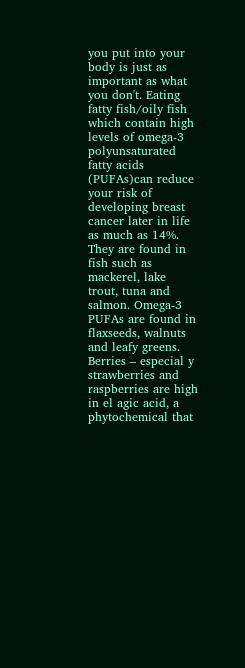you put into your body is just as important as what you don't. Eating fatty fish/oily fish which contain high levels of omega-3 polyunsaturated fatty acids (PUFAs)can reduce your risk of developing breast cancer later in life as much as 14%. They are found in fish such as mackerel, lake trout, tuna and salmon. Omega-3 PUFAs are found in flaxseeds, walnuts and leafy greens. Berries – especial y strawberries and raspberries are high in el agic acid, a phytochemical that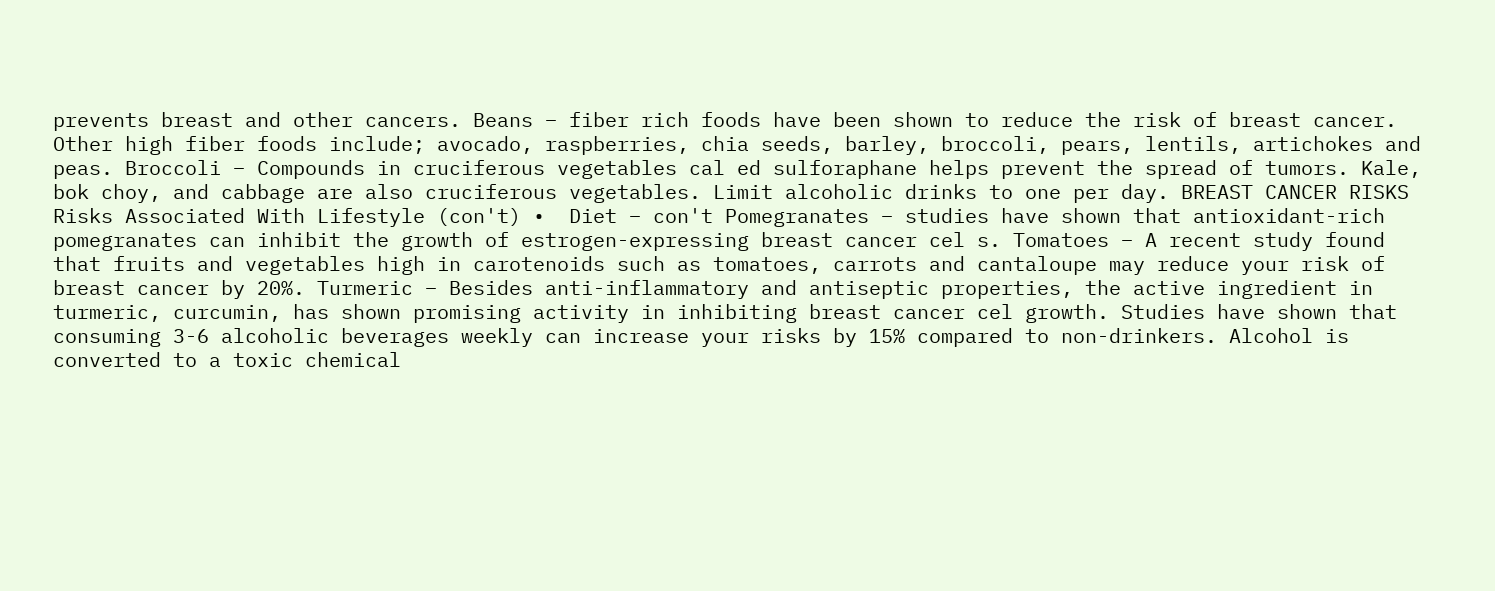prevents breast and other cancers. Beans – fiber rich foods have been shown to reduce the risk of breast cancer. Other high fiber foods include; avocado, raspberries, chia seeds, barley, broccoli, pears, lentils, artichokes and peas. Broccoli – Compounds in cruciferous vegetables cal ed sulforaphane helps prevent the spread of tumors. Kale, bok choy, and cabbage are also cruciferous vegetables. Limit alcoholic drinks to one per day. BREAST CANCER RISKS Risks Associated With Lifestyle (con't) •  Diet – con't Pomegranates – studies have shown that antioxidant-rich pomegranates can inhibit the growth of estrogen-expressing breast cancer cel s. Tomatoes – A recent study found that fruits and vegetables high in carotenoids such as tomatoes, carrots and cantaloupe may reduce your risk of breast cancer by 20%. Turmeric – Besides anti-inflammatory and antiseptic properties, the active ingredient in turmeric, curcumin, has shown promising activity in inhibiting breast cancer cel growth. Studies have shown that consuming 3-6 alcoholic beverages weekly can increase your risks by 15% compared to non-drinkers. Alcohol is converted to a toxic chemical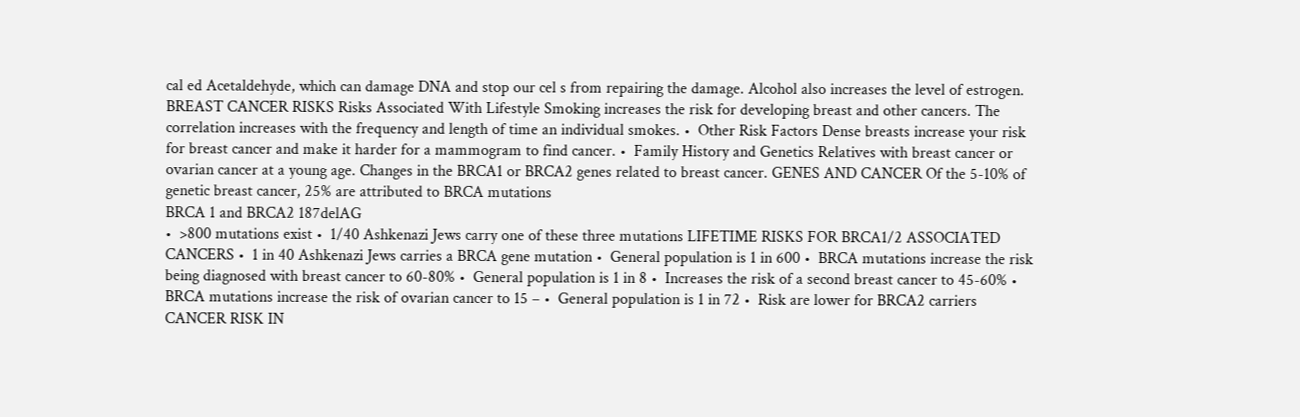cal ed Acetaldehyde, which can damage DNA and stop our cel s from repairing the damage. Alcohol also increases the level of estrogen. BREAST CANCER RISKS Risks Associated With Lifestyle Smoking increases the risk for developing breast and other cancers. The correlation increases with the frequency and length of time an individual smokes. •  Other Risk Factors Dense breasts increase your risk for breast cancer and make it harder for a mammogram to find cancer. •  Family History and Genetics Relatives with breast cancer or ovarian cancer at a young age. Changes in the BRCA1 or BRCA2 genes related to breast cancer. GENES AND CANCER Of the 5-10% of genetic breast cancer, 25% are attributed to BRCA mutations
BRCA 1 and BRCA2 187delAG
•  >800 mutations exist •  1/40 Ashkenazi Jews carry one of these three mutations LIFETIME RISKS FOR BRCA1/2 ASSOCIATED CANCERS •  1 in 40 Ashkenazi Jews carries a BRCA gene mutation •  General population is 1 in 600 •  BRCA mutations increase the risk being diagnosed with breast cancer to 60-80% •  General population is 1 in 8 •  Increases the risk of a second breast cancer to 45-60% •  BRCA mutations increase the risk of ovarian cancer to 15 – •  General population is 1 in 72 •  Risk are lower for BRCA2 carriers CANCER RISK IN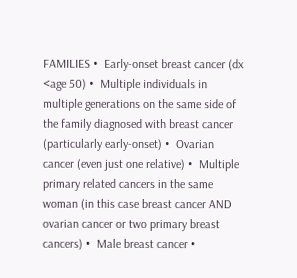FAMILIES •  Early-onset breast cancer (dx <age 50) •  Multiple individuals in multiple generations on the same side of the family diagnosed with breast cancer (particularly early-onset) •  Ovarian cancer (even just one relative) •  Multiple primary related cancers in the same woman (in this case breast cancer AND ovarian cancer or two primary breast cancers) •  Male breast cancer •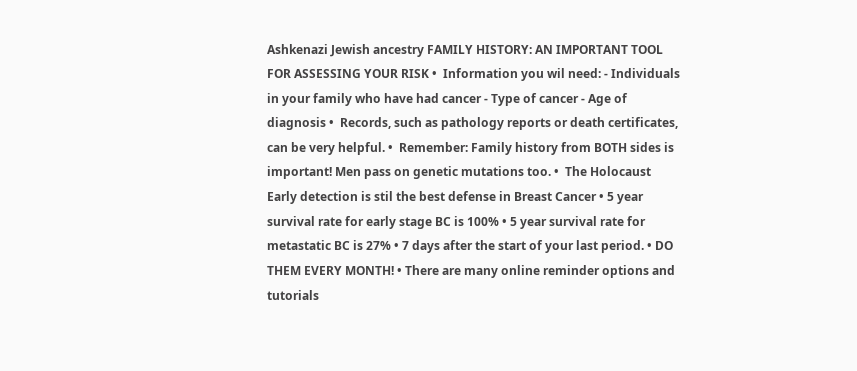Ashkenazi Jewish ancestry FAMILY HISTORY: AN IMPORTANT TOOL FOR ASSESSING YOUR RISK •  Information you wil need: - Individuals in your family who have had cancer - Type of cancer - Age of diagnosis •  Records, such as pathology reports or death certificates, can be very helpful. •  Remember: Family history from BOTH sides is important! Men pass on genetic mutations too. •  The Holocaust  Early detection is stil the best defense in Breast Cancer • 5 year survival rate for early stage BC is 100% • 5 year survival rate for metastatic BC is 27% • 7 days after the start of your last period. • DO THEM EVERY MONTH! • There are many online reminder options and tutorials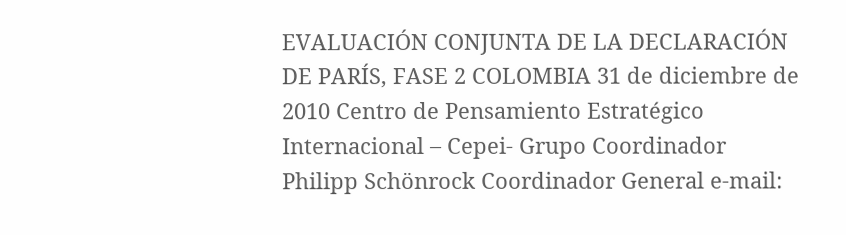EVALUACIÓN CONJUNTA DE LA DECLARACIÓN DE PARÍS, FASE 2 COLOMBIA 31 de diciembre de 2010 Centro de Pensamiento Estratégico Internacional – Cepei- Grupo Coordinador Philipp Schönrock Coordinador General e-mail: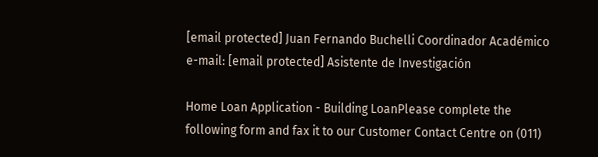[email protected] Juan Fernando Buchelli Coordinador Académico e-mail: [email protected] Asistente de Investigación

Home Loan Application - Building LoanPlease complete the following form and fax it to our Customer Contact Centre on (011)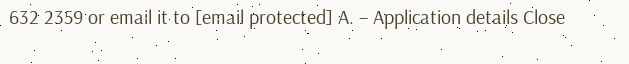632 2359 or email it to [email protected] A. – Application details Close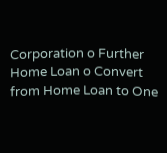Corporation o Further Home Loan o Convert from Home Loan to One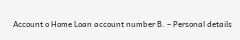Account o Home Loan account number B. – Personal details